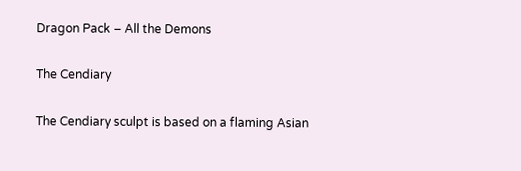Dragon Pack – All the Demons

The Cendiary

The Cendiary sculpt is based on a flaming Asian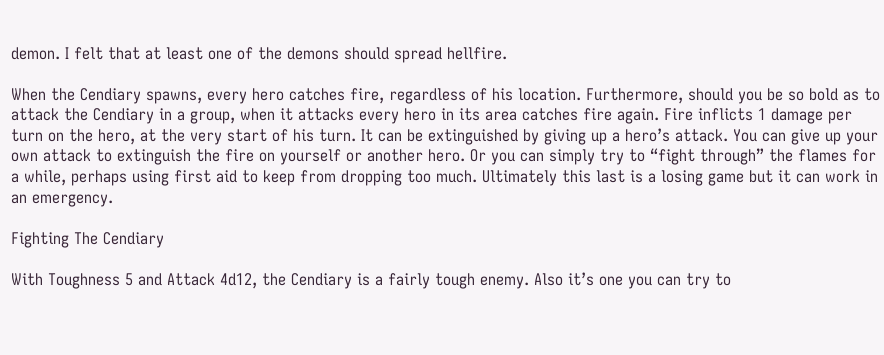demon. I felt that at least one of the demons should spread hellfire.

When the Cendiary spawns, every hero catches fire, regardless of his location. Furthermore, should you be so bold as to attack the Cendiary in a group, when it attacks every hero in its area catches fire again. Fire inflicts 1 damage per turn on the hero, at the very start of his turn. It can be extinguished by giving up a hero’s attack. You can give up your own attack to extinguish the fire on yourself or another hero. Or you can simply try to “fight through” the flames for a while, perhaps using first aid to keep from dropping too much. Ultimately this last is a losing game but it can work in an emergency.

Fighting The Cendiary

With Toughness 5 and Attack 4d12, the Cendiary is a fairly tough enemy. Also it’s one you can try to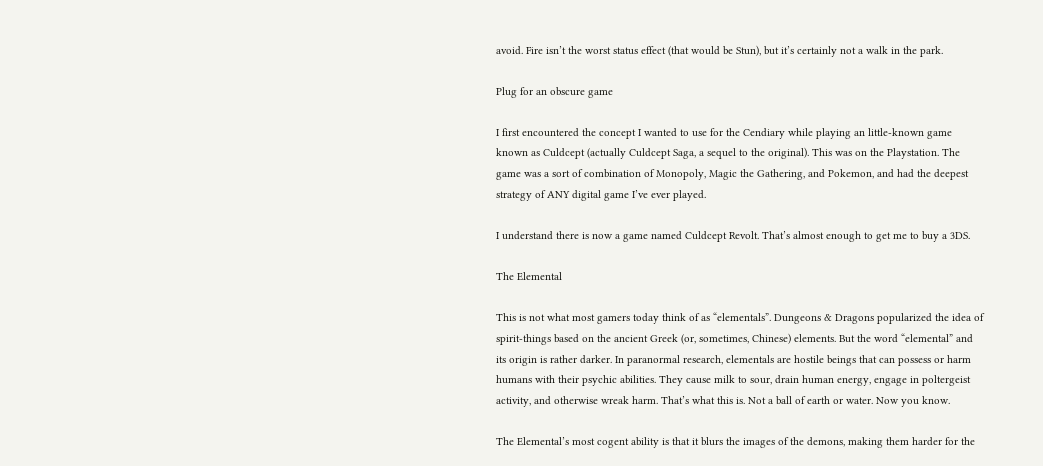avoid. Fire isn’t the worst status effect (that would be Stun), but it’s certainly not a walk in the park.

Plug for an obscure game

I first encountered the concept I wanted to use for the Cendiary while playing an little-known game known as Culdcept (actually Culdcept Saga, a sequel to the original). This was on the Playstation. The game was a sort of combination of Monopoly, Magic the Gathering, and Pokemon, and had the deepest strategy of ANY digital game I’ve ever played.

I understand there is now a game named Culdcept Revolt. That’s almost enough to get me to buy a 3DS.

The Elemental

This is not what most gamers today think of as “elementals”. Dungeons & Dragons popularized the idea of spirit-things based on the ancient Greek (or, sometimes, Chinese) elements. But the word “elemental” and its origin is rather darker. In paranormal research, elementals are hostile beings that can possess or harm humans with their psychic abilities. They cause milk to sour, drain human energy, engage in poltergeist activity, and otherwise wreak harm. That’s what this is. Not a ball of earth or water. Now you know.

The Elemental’s most cogent ability is that it blurs the images of the demons, making them harder for the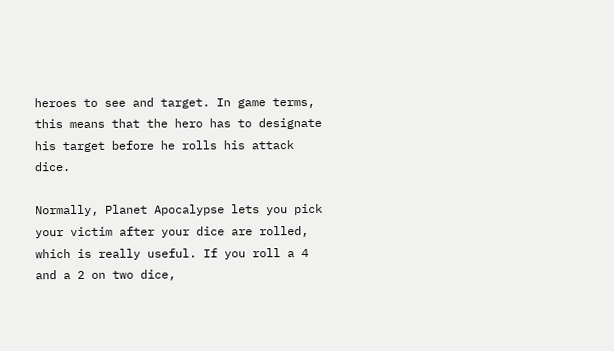heroes to see and target. In game terms, this means that the hero has to designate his target before he rolls his attack dice.

Normally, Planet Apocalypse lets you pick your victim after your dice are rolled, which is really useful. If you roll a 4 and a 2 on two dice,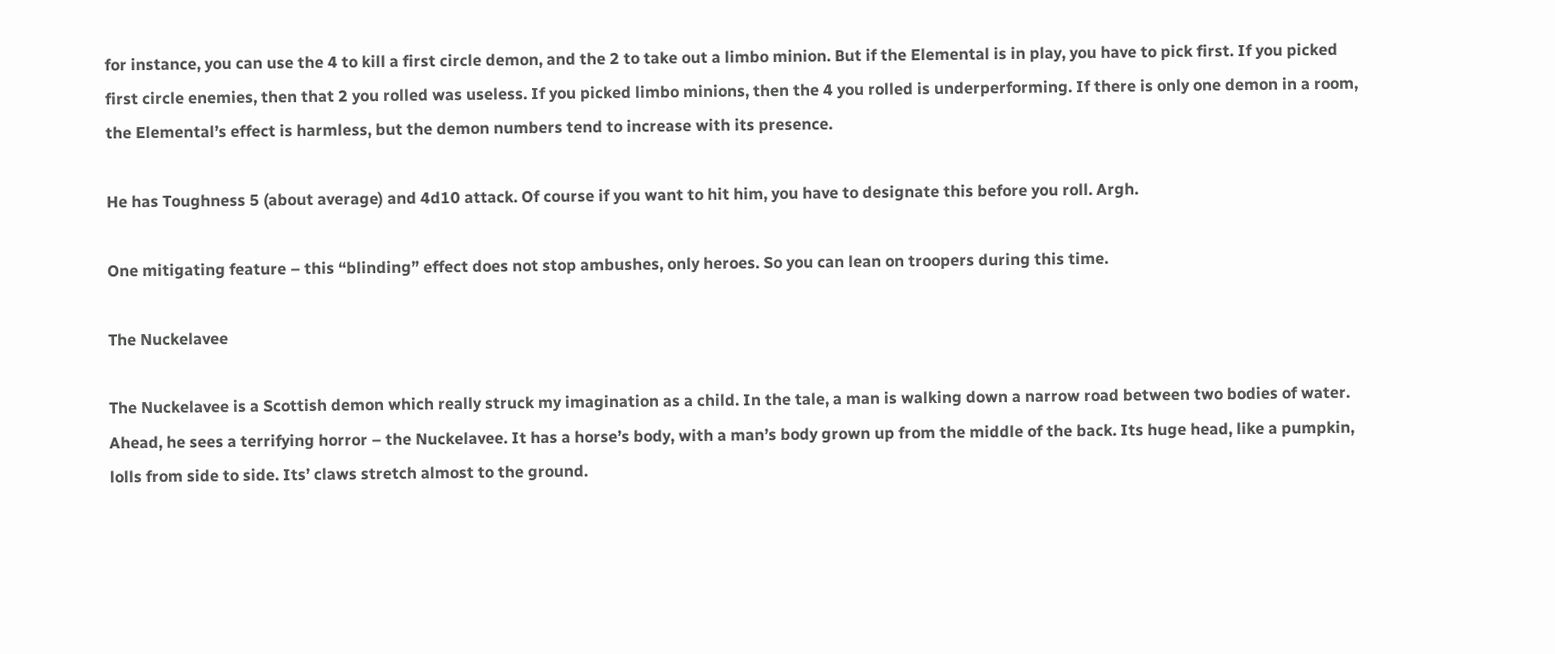for instance, you can use the 4 to kill a first circle demon, and the 2 to take out a limbo minion. But if the Elemental is in play, you have to pick first. If you picked first circle enemies, then that 2 you rolled was useless. If you picked limbo minions, then the 4 you rolled is underperforming. If there is only one demon in a room, the Elemental’s effect is harmless, but the demon numbers tend to increase with its presence.

He has Toughness 5 (about average) and 4d10 attack. Of course if you want to hit him, you have to designate this before you roll. Argh.

One mitigating feature – this “blinding” effect does not stop ambushes, only heroes. So you can lean on troopers during this time.

The Nuckelavee

The Nuckelavee is a Scottish demon which really struck my imagination as a child. In the tale, a man is walking down a narrow road between two bodies of water. Ahead, he sees a terrifying horror – the Nuckelavee. It has a horse’s body, with a man’s body grown up from the middle of the back. Its huge head, like a pumpkin, lolls from side to side. Its’ claws stretch almost to the ground.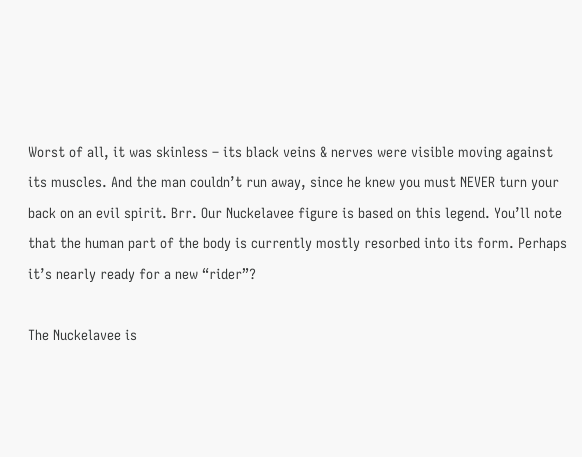Worst of all, it was skinless – its black veins & nerves were visible moving against its muscles. And the man couldn’t run away, since he knew you must NEVER turn your back on an evil spirit. Brr. Our Nuckelavee figure is based on this legend. You’ll note that the human part of the body is currently mostly resorbed into its form. Perhaps it’s nearly ready for a new “rider”?

The Nuckelavee is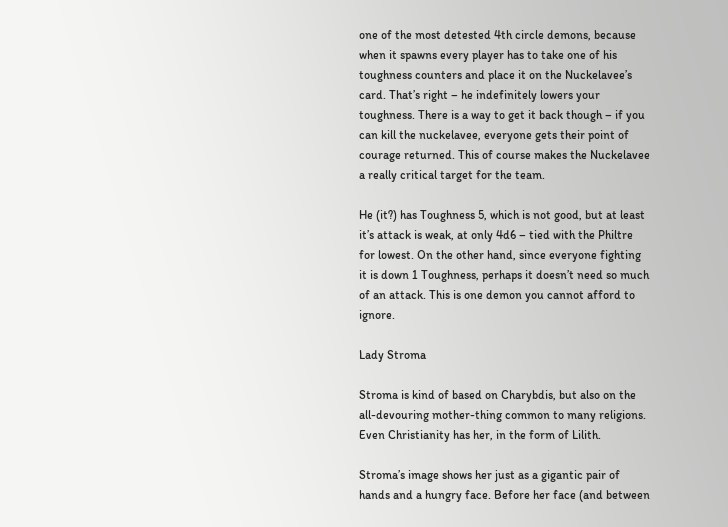one of the most detested 4th circle demons, because when it spawns every player has to take one of his toughness counters and place it on the Nuckelavee’s card. That’s right – he indefinitely lowers your toughness. There is a way to get it back though – if you can kill the nuckelavee, everyone gets their point of courage returned. This of course makes the Nuckelavee a really critical target for the team.

He (it?) has Toughness 5, which is not good, but at least it’s attack is weak, at only 4d6 – tied with the Philtre for lowest. On the other hand, since everyone fighting it is down 1 Toughness, perhaps it doesn’t need so much of an attack. This is one demon you cannot afford to ignore.

Lady Stroma

Stroma is kind of based on Charybdis, but also on the all-devouring mother-thing common to many religions. Even Christianity has her, in the form of Lilith.

Stroma’s image shows her just as a gigantic pair of hands and a hungry face. Before her face (and between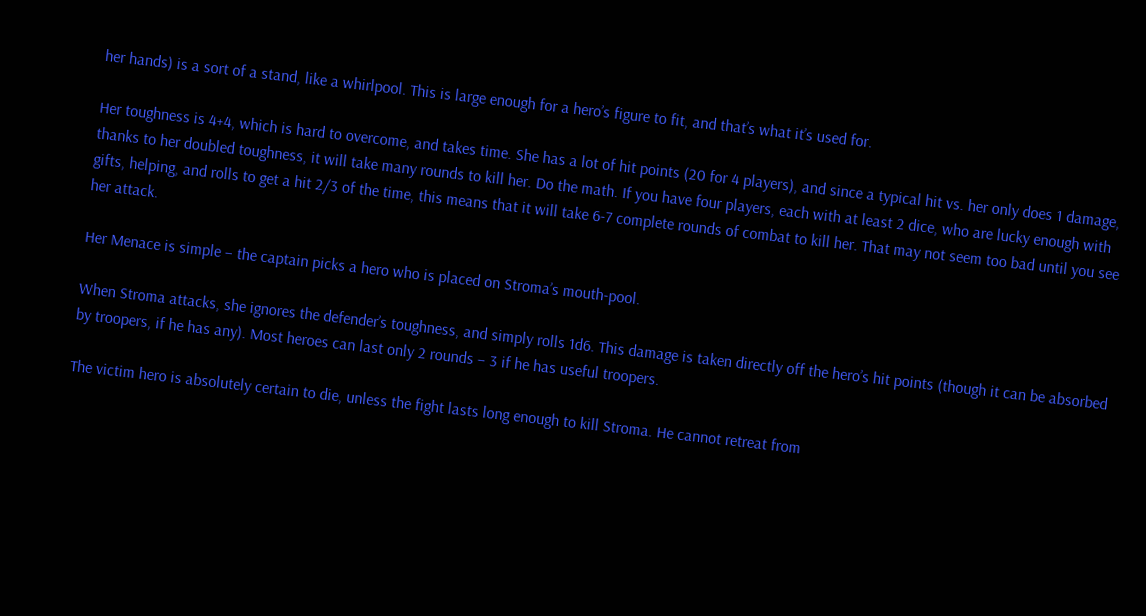her hands) is a sort of a stand, like a whirlpool. This is large enough for a hero’s figure to fit, and that’s what it’s used for.

Her toughness is 4+4, which is hard to overcome, and takes time. She has a lot of hit points (20 for 4 players), and since a typical hit vs. her only does 1 damage, thanks to her doubled toughness, it will take many rounds to kill her. Do the math. If you have four players, each with at least 2 dice, who are lucky enough with gifts, helping, and rolls to get a hit 2/3 of the time, this means that it will take 6-7 complete rounds of combat to kill her. That may not seem too bad until you see her attack.

Her Menace is simple – the captain picks a hero who is placed on Stroma’s mouth-pool.

When Stroma attacks, she ignores the defender’s toughness, and simply rolls 1d6. This damage is taken directly off the hero’s hit points (though it can be absorbed by troopers, if he has any). Most heroes can last only 2 rounds – 3 if he has useful troopers.

The victim hero is absolutely certain to die, unless the fight lasts long enough to kill Stroma. He cannot retreat from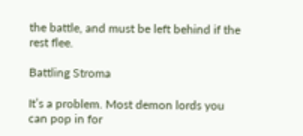the battle, and must be left behind if the rest flee.

Battling Stroma

It’s a problem. Most demon lords you can pop in for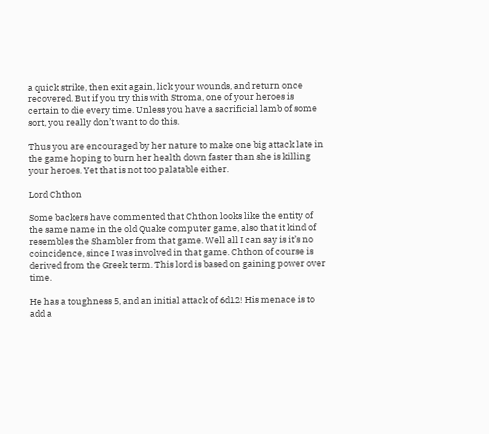a quick strike, then exit again, lick your wounds, and return once recovered. But if you try this with Stroma, one of your heroes is certain to die every time. Unless you have a sacrificial lamb of some sort, you really don’t want to do this.

Thus you are encouraged by her nature to make one big attack late in the game hoping to burn her health down faster than she is killing your heroes. Yet that is not too palatable either.

Lord Chthon

Some backers have commented that Chthon looks like the entity of the same name in the old Quake computer game, also that it kind of resembles the Shambler from that game. Well all I can say is it’s no coincidence, since I was involved in that game. Chthon of course is derived from the Greek term. This lord is based on gaining power over time.

He has a toughness 5, and an initial attack of 6d12! His menace is to add a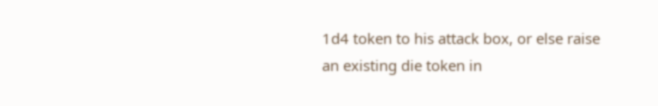1d4 token to his attack box, or else raise an existing die token in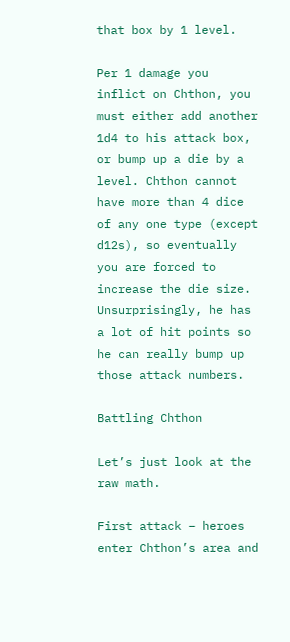that box by 1 level.

Per 1 damage you inflict on Chthon, you must either add another 1d4 to his attack box, or bump up a die by a level. Chthon cannot have more than 4 dice of any one type (except d12s), so eventually you are forced to increase the die size. Unsurprisingly, he has a lot of hit points so he can really bump up those attack numbers.

Battling Chthon

Let’s just look at the raw math.

First attack – heroes enter Chthon’s area and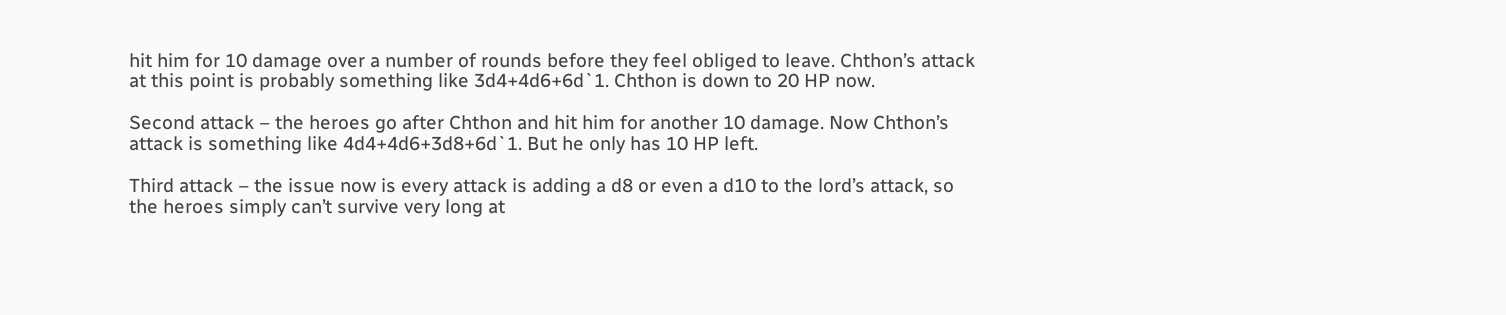hit him for 10 damage over a number of rounds before they feel obliged to leave. Chthon’s attack at this point is probably something like 3d4+4d6+6d`1. Chthon is down to 20 HP now.

Second attack – the heroes go after Chthon and hit him for another 10 damage. Now Chthon’s attack is something like 4d4+4d6+3d8+6d`1. But he only has 10 HP left.

Third attack – the issue now is every attack is adding a d8 or even a d10 to the lord’s attack, so the heroes simply can’t survive very long at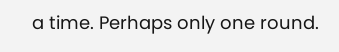a time. Perhaps only one round.